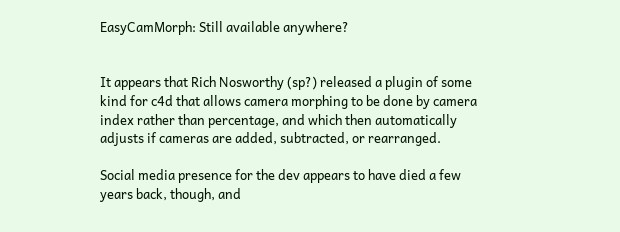EasyCamMorph: Still available anywhere?


It appears that Rich Nosworthy (sp?) released a plugin of some kind for c4d that allows camera morphing to be done by camera index rather than percentage, and which then automatically adjusts if cameras are added, subtracted, or rearranged.

Social media presence for the dev appears to have died a few years back, though, and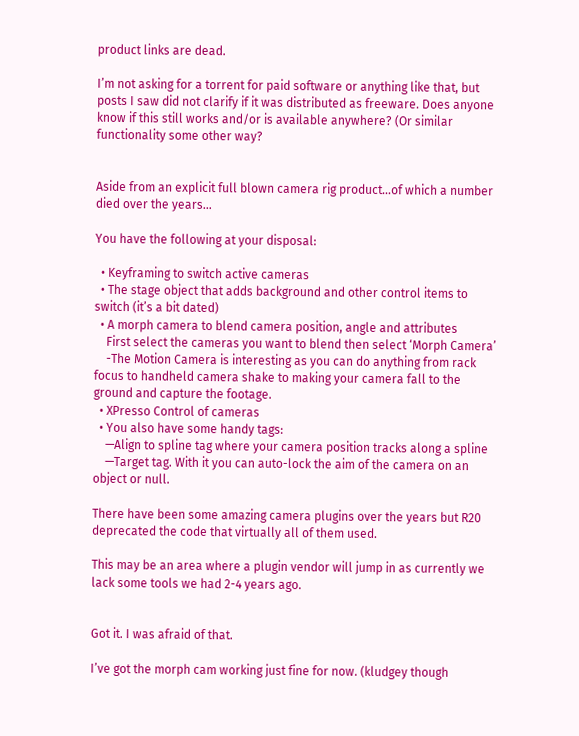product links are dead.

I’m not asking for a torrent for paid software or anything like that, but posts I saw did not clarify if it was distributed as freeware. Does anyone know if this still works and/or is available anywhere? (Or similar functionality some other way?


Aside from an explicit full blown camera rig product…of which a number died over the years…

You have the following at your disposal:

  • Keyframing to switch active cameras
  • The stage object that adds background and other control items to switch (it’s a bit dated)
  • A morph camera to blend camera position, angle and attributes
    First select the cameras you want to blend then select ‘Morph Camera’
    -The Motion Camera is interesting as you can do anything from rack focus to handheld camera shake to making your camera fall to the ground and capture the footage.
  • XPresso Control of cameras
  • You also have some handy tags:
    —Align to spline tag where your camera position tracks along a spline
    —Target tag. With it you can auto-lock the aim of the camera on an object or null.

There have been some amazing camera plugins over the years but R20 deprecated the code that virtually all of them used.

This may be an area where a plugin vendor will jump in as currently we lack some tools we had 2-4 years ago.


Got it. I was afraid of that.

I’ve got the morph cam working just fine for now. (kludgey though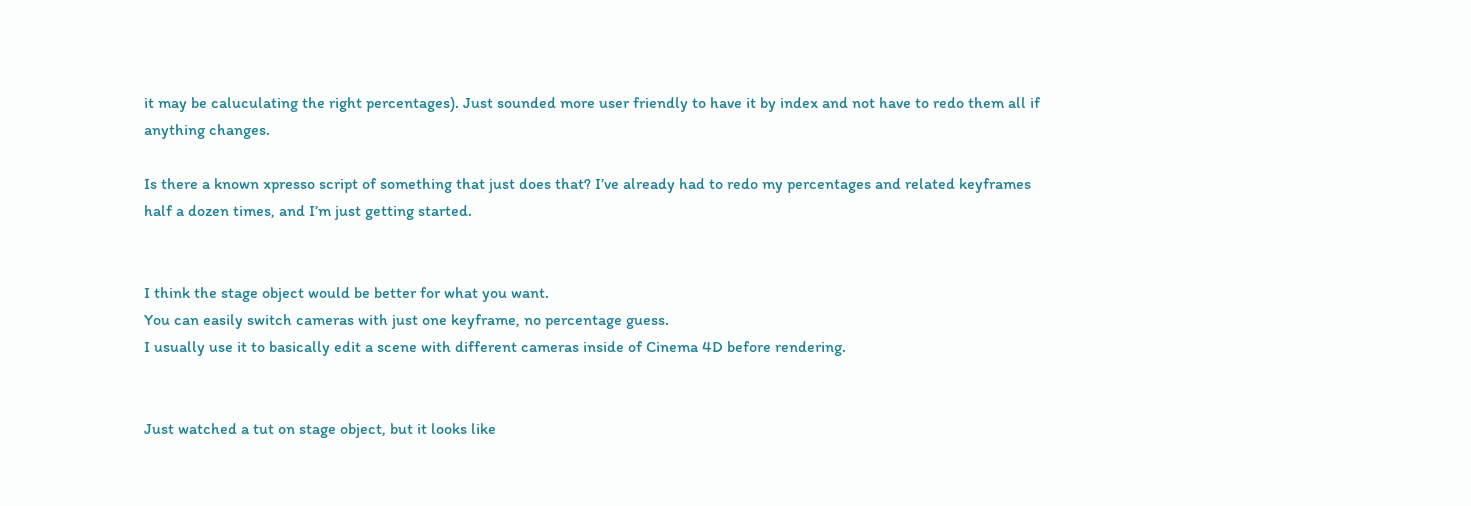it may be caluculating the right percentages). Just sounded more user friendly to have it by index and not have to redo them all if anything changes.

Is there a known xpresso script of something that just does that? I’ve already had to redo my percentages and related keyframes half a dozen times, and I’m just getting started.


I think the stage object would be better for what you want.
You can easily switch cameras with just one keyframe, no percentage guess.
I usually use it to basically edit a scene with different cameras inside of Cinema 4D before rendering.


Just watched a tut on stage object, but it looks like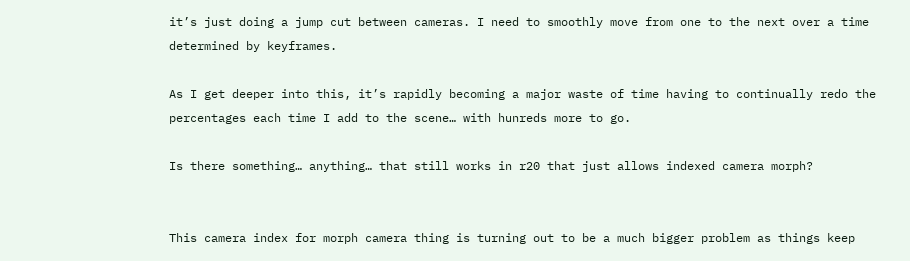it’s just doing a jump cut between cameras. I need to smoothly move from one to the next over a time determined by keyframes.

As I get deeper into this, it’s rapidly becoming a major waste of time having to continually redo the percentages each time I add to the scene… with hunreds more to go.

Is there something… anything… that still works in r20 that just allows indexed camera morph?


This camera index for morph camera thing is turning out to be a much bigger problem as things keep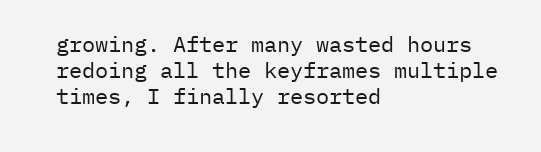growing. After many wasted hours redoing all the keyframes multiple times, I finally resorted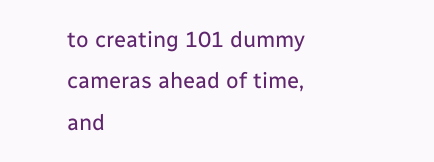to creating 101 dummy cameras ahead of time, and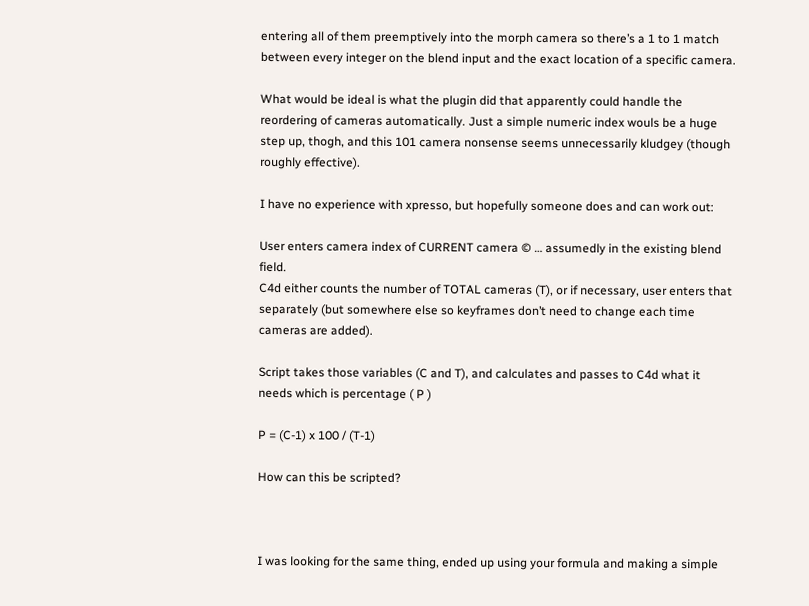entering all of them preemptively into the morph camera so there’s a 1 to 1 match between every integer on the blend input and the exact location of a specific camera.

What would be ideal is what the plugin did that apparently could handle the reordering of cameras automatically. Just a simple numeric index wouls be a huge step up, thogh, and this 101 camera nonsense seems unnecessarily kludgey (though roughly effective).

I have no experience with xpresso, but hopefully someone does and can work out:

User enters camera index of CURRENT camera © … assumedly in the existing blend field.
C4d either counts the number of TOTAL cameras (T), or if necessary, user enters that separately (but somewhere else so keyframes don’t need to change each time cameras are added).

Script takes those variables (C and T), and calculates and passes to C4d what it needs which is percentage ( P )

P = (C-1) x 100 / (T-1)

How can this be scripted?



I was looking for the same thing, ended up using your formula and making a simple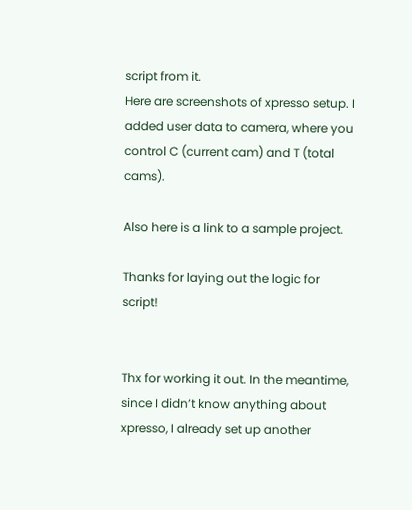script from it.
Here are screenshots of xpresso setup. I added user data to camera, where you control C (current cam) and T (total cams).

Also here is a link to a sample project.

Thanks for laying out the logic for script!


Thx for working it out. In the meantime, since I didn’t know anything about xpresso, I already set up another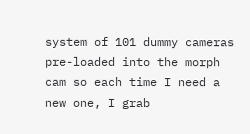system of 101 dummy cameras pre-loaded into the morph cam so each time I need a new one, I grab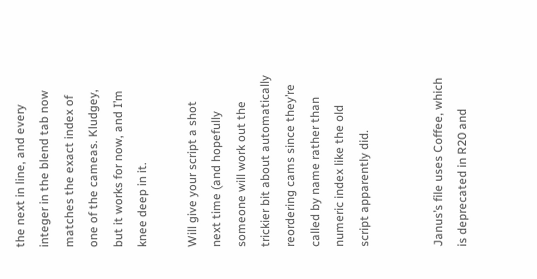the next in line, and every integer in the blend tab now matches the exact index of one of the cameas. Kludgey, but it works for now, and I’m knee deep in it.

Will give your script a shot next time (and hopefully someone will work out the trickier bit about automatically reordering cams since they’re called by name rather than numeric index like the old script apparently did.


Janus’s file uses Coffee, which is deprecated in R20 and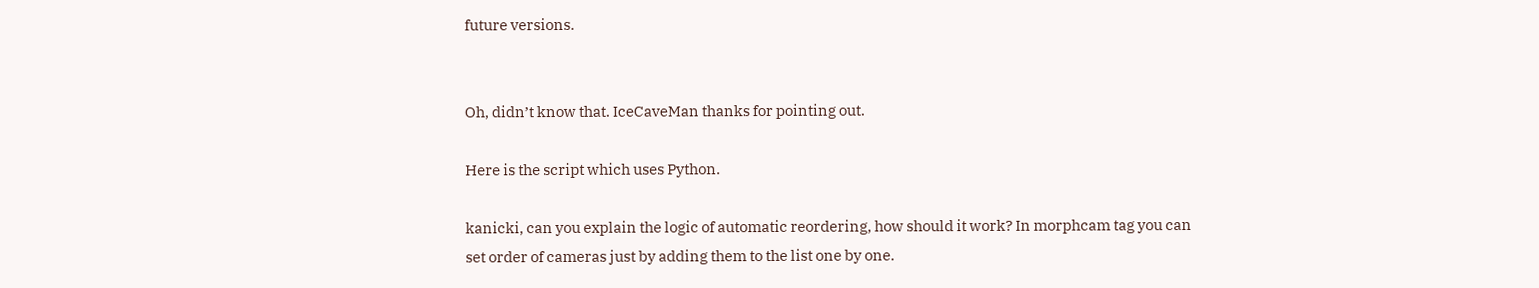future versions.


Oh, didn’t know that. IceCaveMan thanks for pointing out.

Here is the script which uses Python.

kanicki, can you explain the logic of automatic reordering, how should it work? In morphcam tag you can set order of cameras just by adding them to the list one by one.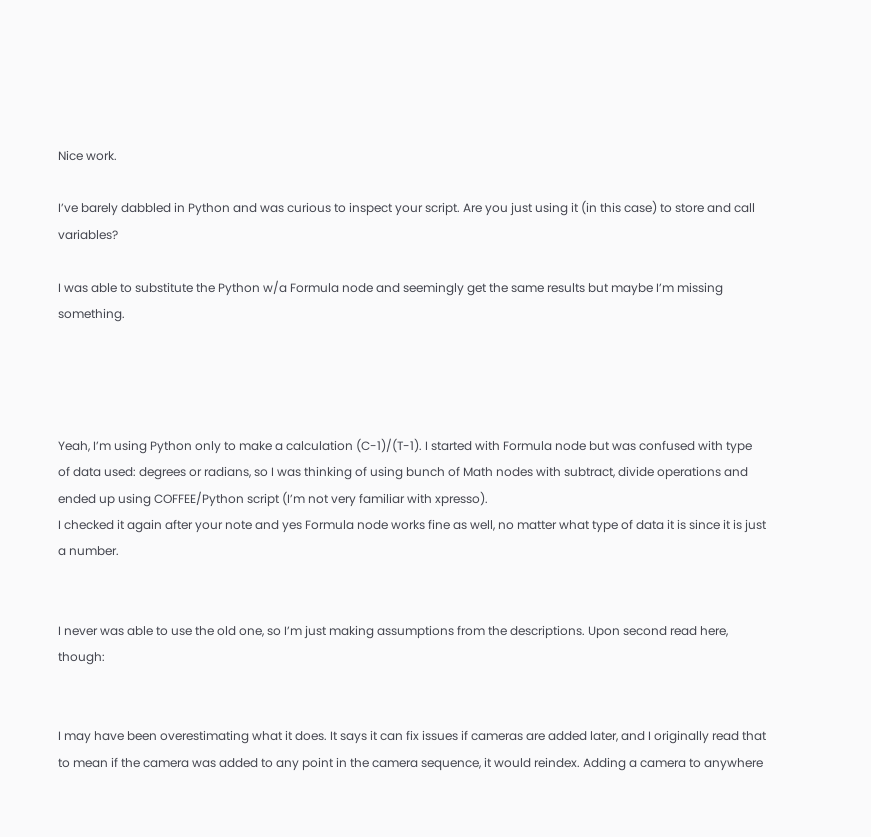Nice work.

I’ve barely dabbled in Python and was curious to inspect your script. Are you just using it (in this case) to store and call variables?

I was able to substitute the Python w/a Formula node and seemingly get the same results but maybe I’m missing something.




Yeah, I’m using Python only to make a calculation (C-1)/(T-1). I started with Formula node but was confused with type of data used: degrees or radians, so I was thinking of using bunch of Math nodes with subtract, divide operations and ended up using COFFEE/Python script (I’m not very familiar with xpresso).
I checked it again after your note and yes Formula node works fine as well, no matter what type of data it is since it is just a number.


I never was able to use the old one, so I’m just making assumptions from the descriptions. Upon second read here, though:


I may have been overestimating what it does. It says it can fix issues if cameras are added later, and I originally read that to mean if the camera was added to any point in the camera sequence, it would reindex. Adding a camera to anywhere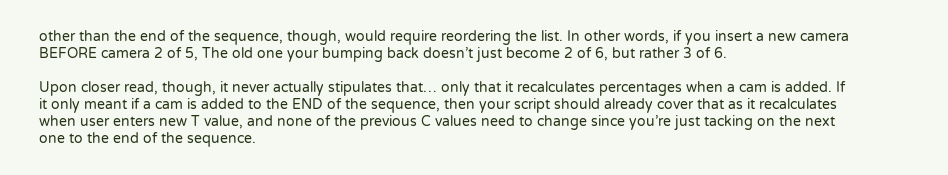other than the end of the sequence, though, would require reordering the list. In other words, if you insert a new camera BEFORE camera 2 of 5, The old one your bumping back doesn’t just become 2 of 6, but rather 3 of 6.

Upon closer read, though, it never actually stipulates that… only that it recalculates percentages when a cam is added. If it only meant if a cam is added to the END of the sequence, then your script should already cover that as it recalculates when user enters new T value, and none of the previous C values need to change since you’re just tacking on the next one to the end of the sequence.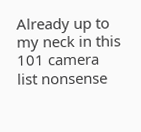Already up to my neck in this 101 camera list nonsense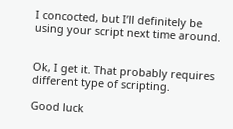I concocted, but I’ll definitely be using your script next time around.


Ok, I get it. That probably requires different type of scripting.

Good luck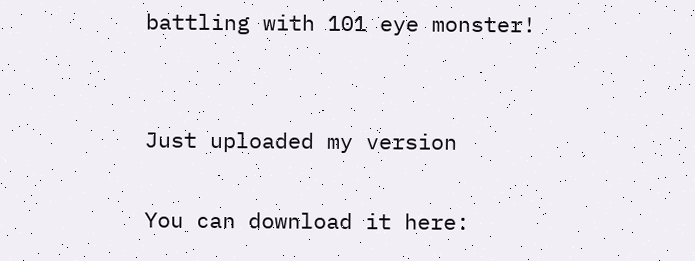battling with 101 eye monster!


Just uploaded my version

You can download it here: